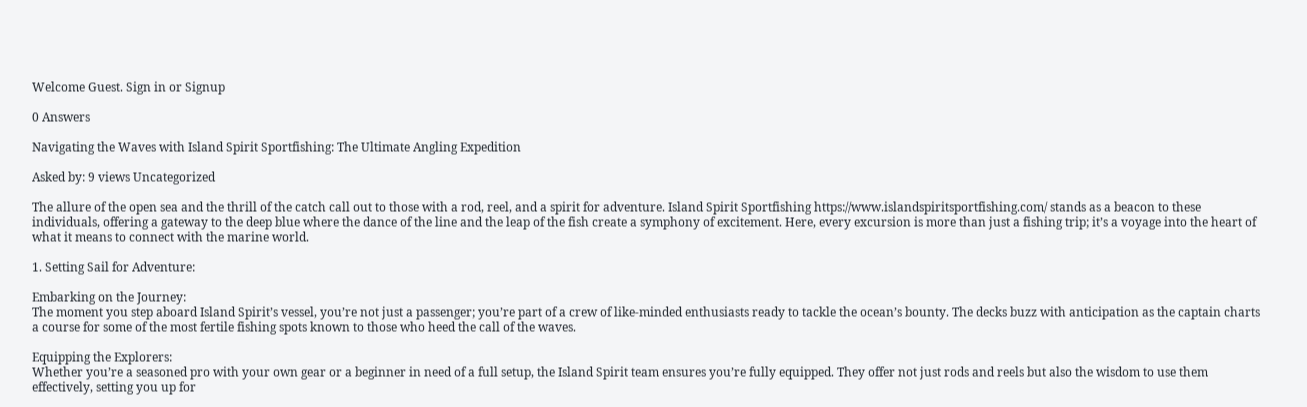Welcome Guest. Sign in or Signup

0 Answers

Navigating the Waves with Island Spirit Sportfishing: The Ultimate Angling Expedition

Asked by: 9 views Uncategorized

The allure of the open sea and the thrill of the catch call out to those with a rod, reel, and a spirit for adventure. Island Spirit Sportfishing https://www.islandspiritsportfishing.com/ stands as a beacon to these individuals, offering a gateway to the deep blue where the dance of the line and the leap of the fish create a symphony of excitement. Here, every excursion is more than just a fishing trip; it’s a voyage into the heart of what it means to connect with the marine world.

1. Setting Sail for Adventure:

Embarking on the Journey:
The moment you step aboard Island Spirit’s vessel, you’re not just a passenger; you’re part of a crew of like-minded enthusiasts ready to tackle the ocean’s bounty. The decks buzz with anticipation as the captain charts a course for some of the most fertile fishing spots known to those who heed the call of the waves.

Equipping the Explorers:
Whether you’re a seasoned pro with your own gear or a beginner in need of a full setup, the Island Spirit team ensures you’re fully equipped. They offer not just rods and reels but also the wisdom to use them effectively, setting you up for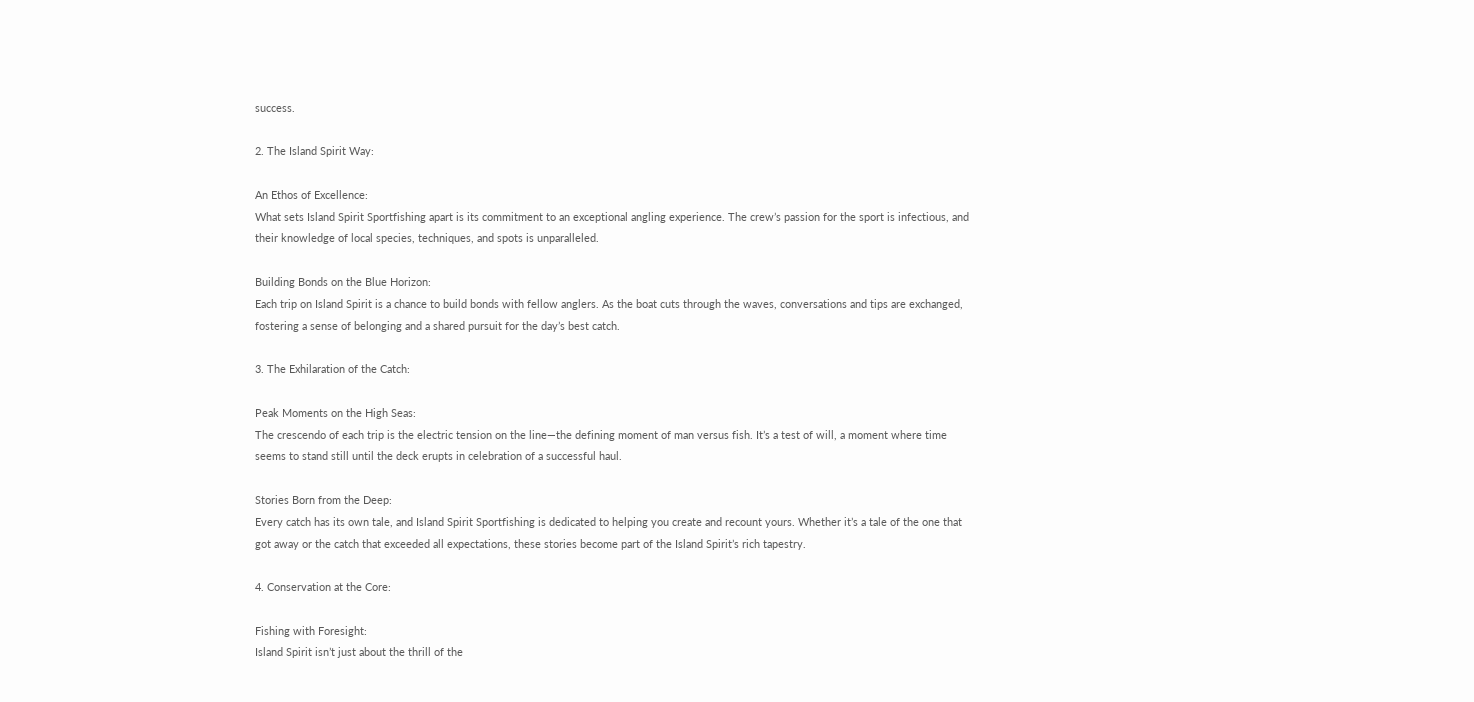success.

2. The Island Spirit Way:

An Ethos of Excellence:
What sets Island Spirit Sportfishing apart is its commitment to an exceptional angling experience. The crew’s passion for the sport is infectious, and their knowledge of local species, techniques, and spots is unparalleled.

Building Bonds on the Blue Horizon:
Each trip on Island Spirit is a chance to build bonds with fellow anglers. As the boat cuts through the waves, conversations and tips are exchanged, fostering a sense of belonging and a shared pursuit for the day’s best catch.

3. The Exhilaration of the Catch:

Peak Moments on the High Seas:
The crescendo of each trip is the electric tension on the line—the defining moment of man versus fish. It’s a test of will, a moment where time seems to stand still until the deck erupts in celebration of a successful haul.

Stories Born from the Deep:
Every catch has its own tale, and Island Spirit Sportfishing is dedicated to helping you create and recount yours. Whether it’s a tale of the one that got away or the catch that exceeded all expectations, these stories become part of the Island Spirit’s rich tapestry.

4. Conservation at the Core:

Fishing with Foresight:
Island Spirit isn’t just about the thrill of the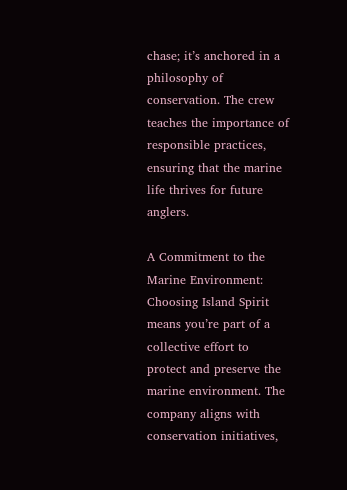chase; it’s anchored in a philosophy of conservation. The crew teaches the importance of responsible practices, ensuring that the marine life thrives for future anglers.

A Commitment to the Marine Environment:
Choosing Island Spirit means you’re part of a collective effort to protect and preserve the marine environment. The company aligns with conservation initiatives,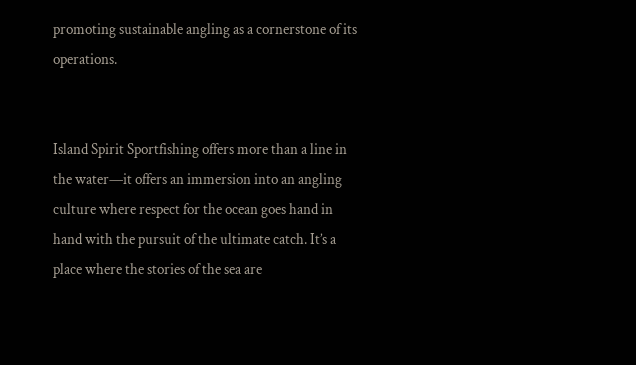promoting sustainable angling as a cornerstone of its operations.


Island Spirit Sportfishing offers more than a line in the water—it offers an immersion into an angling culture where respect for the ocean goes hand in hand with the pursuit of the ultimate catch. It’s a place where the stories of the sea are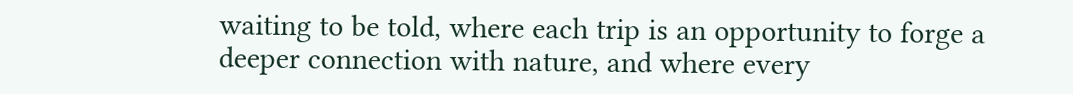waiting to be told, where each trip is an opportunity to forge a deeper connection with nature, and where every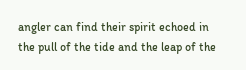angler can find their spirit echoed in the pull of the tide and the leap of the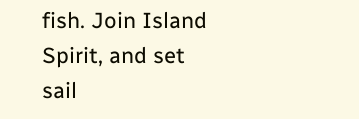fish. Join Island Spirit, and set sail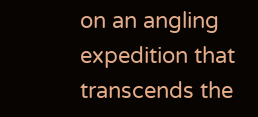on an angling expedition that transcends the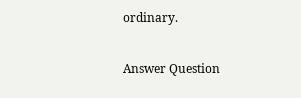ordinary.

Answer Question